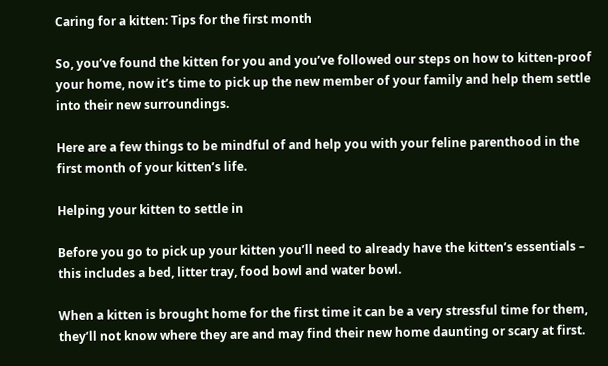Caring for a kitten: Tips for the first month

So, you’ve found the kitten for you and you’ve followed our steps on how to kitten-proof your home, now it’s time to pick up the new member of your family and help them settle into their new surroundings.

Here are a few things to be mindful of and help you with your feline parenthood in the first month of your kitten’s life.

Helping your kitten to settle in

Before you go to pick up your kitten you’ll need to already have the kitten’s essentials – this includes a bed, litter tray, food bowl and water bowl.

When a kitten is brought home for the first time it can be a very stressful time for them, they’ll not know where they are and may find their new home daunting or scary at first.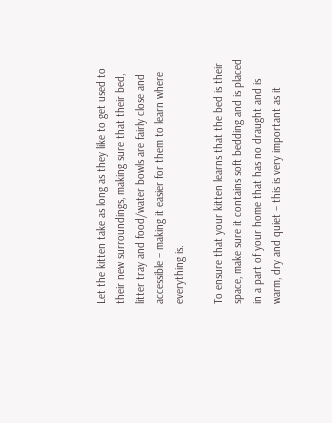Let the kitten take as long as they like to get used to their new surroundings, making sure that their bed, litter tray and food/water bowls are fairly close and accessible – making it easier for them to learn where everything is.

To ensure that your kitten learns that the bed is their space, make sure it contains soft bedding and is placed in a part of your home that has no draught and is warm, dry and quiet – this is very important as it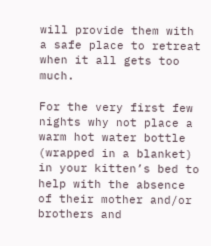will provide them with a safe place to retreat when it all gets too much.

For the very first few nights why not place a warm hot water bottle (wrapped in a blanket) in your kitten’s bed to help with the absence of their mother and/or brothers and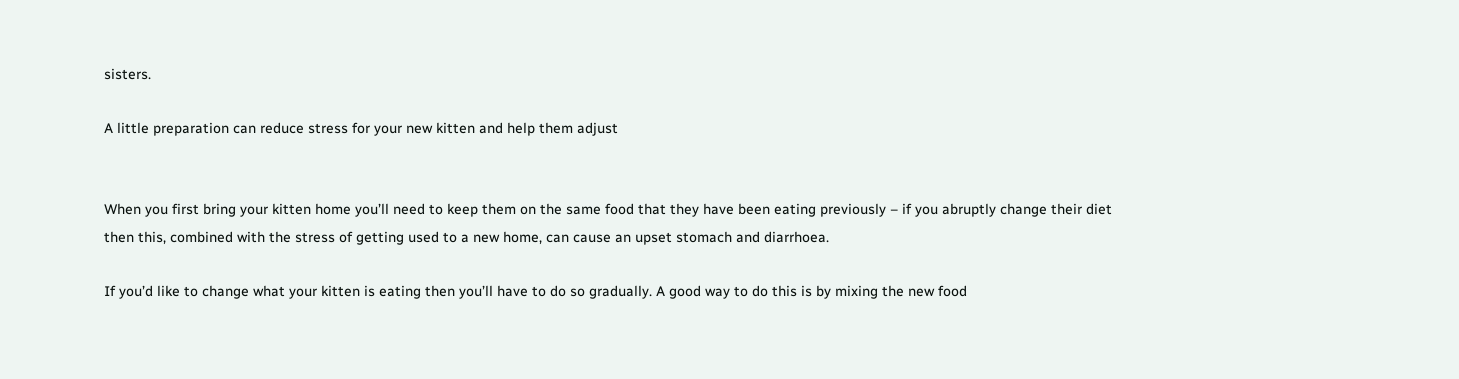sisters.

A little preparation can reduce stress for your new kitten and help them adjust


When you first bring your kitten home you’ll need to keep them on the same food that they have been eating previously – if you abruptly change their diet then this, combined with the stress of getting used to a new home, can cause an upset stomach and diarrhoea.

If you’d like to change what your kitten is eating then you’ll have to do so gradually. A good way to do this is by mixing the new food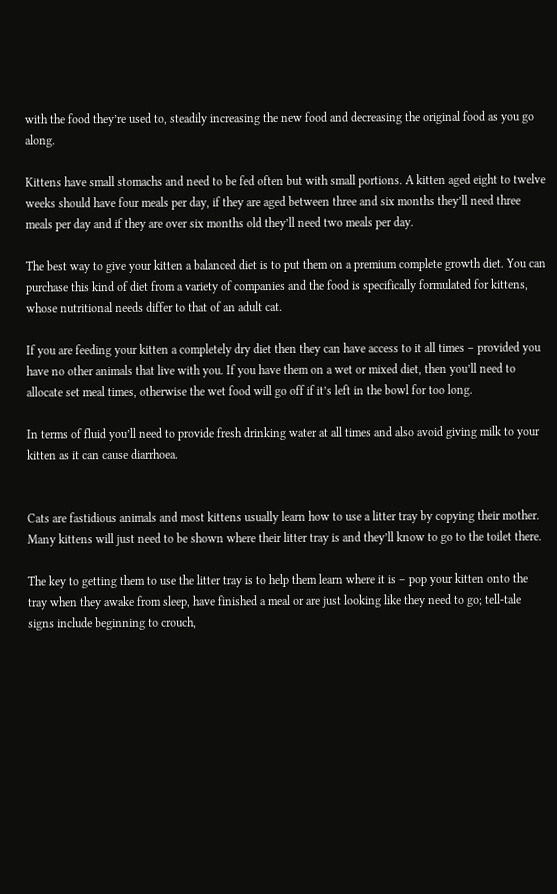with the food they’re used to, steadily increasing the new food and decreasing the original food as you go along.

Kittens have small stomachs and need to be fed often but with small portions. A kitten aged eight to twelve weeks should have four meals per day, if they are aged between three and six months they’ll need three meals per day and if they are over six months old they’ll need two meals per day.

The best way to give your kitten a balanced diet is to put them on a premium complete growth diet. You can purchase this kind of diet from a variety of companies and the food is specifically formulated for kittens, whose nutritional needs differ to that of an adult cat.

If you are feeding your kitten a completely dry diet then they can have access to it all times – provided you have no other animals that live with you. If you have them on a wet or mixed diet, then you’ll need to allocate set meal times, otherwise the wet food will go off if it’s left in the bowl for too long.

In terms of fluid you’ll need to provide fresh drinking water at all times and also avoid giving milk to your kitten as it can cause diarrhoea.


Cats are fastidious animals and most kittens usually learn how to use a litter tray by copying their mother. Many kittens will just need to be shown where their litter tray is and they’ll know to go to the toilet there.

The key to getting them to use the litter tray is to help them learn where it is – pop your kitten onto the tray when they awake from sleep, have finished a meal or are just looking like they need to go; tell-tale signs include beginning to crouch,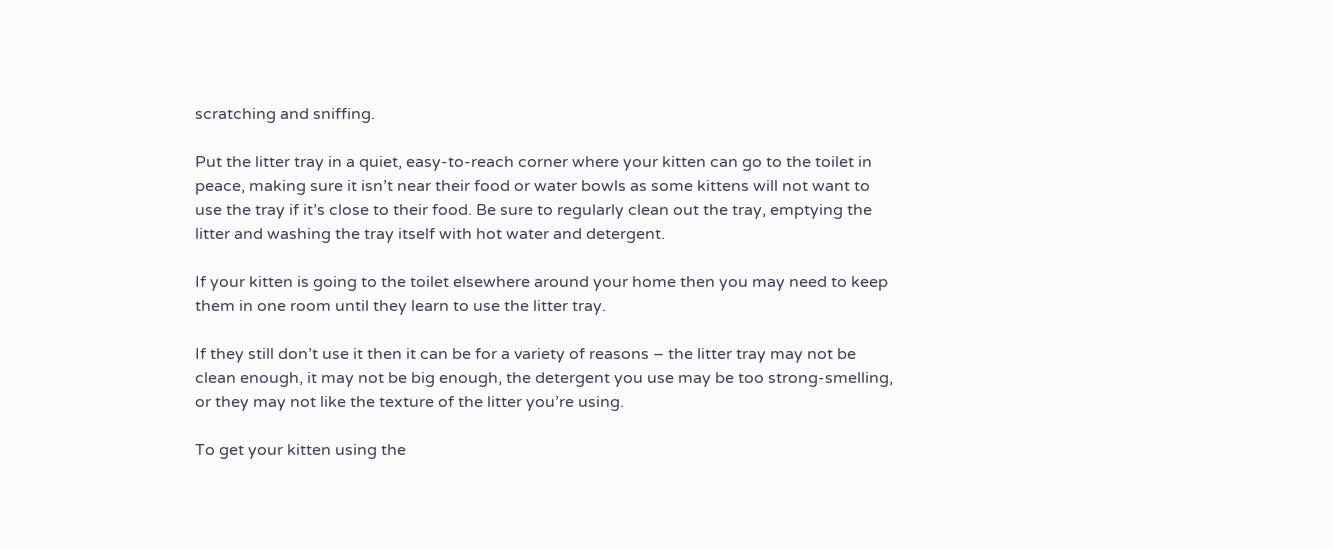scratching and sniffing.

Put the litter tray in a quiet, easy-to-reach corner where your kitten can go to the toilet in peace, making sure it isn’t near their food or water bowls as some kittens will not want to use the tray if it’s close to their food. Be sure to regularly clean out the tray, emptying the litter and washing the tray itself with hot water and detergent.

If your kitten is going to the toilet elsewhere around your home then you may need to keep them in one room until they learn to use the litter tray.

If they still don’t use it then it can be for a variety of reasons – the litter tray may not be clean enough, it may not be big enough, the detergent you use may be too strong-smelling, or they may not like the texture of the litter you’re using.

To get your kitten using the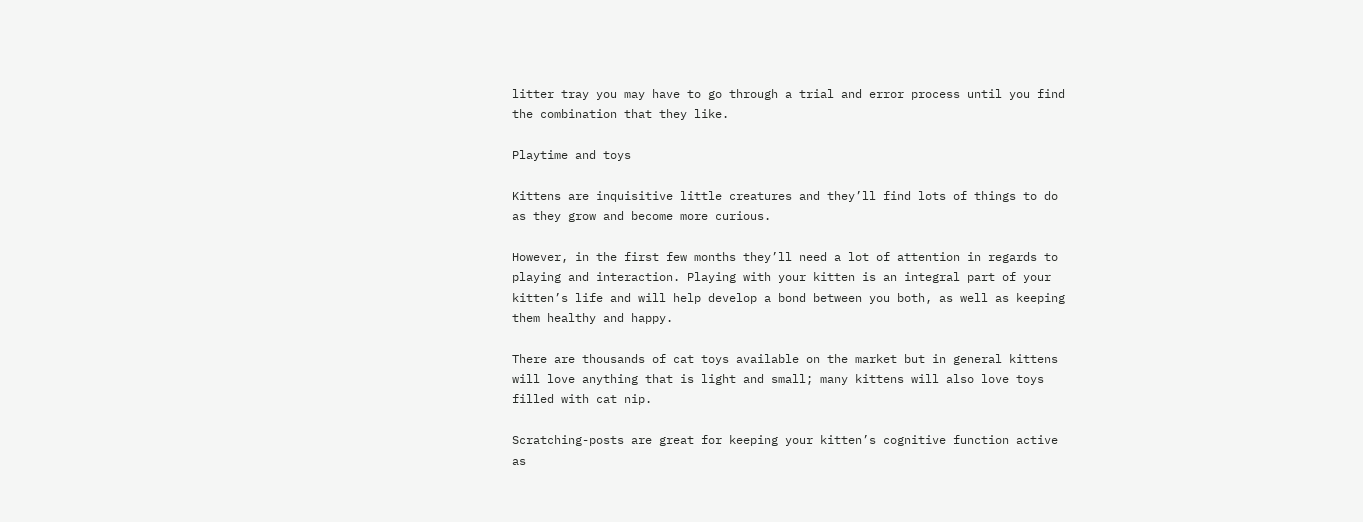litter tray you may have to go through a trial and error process until you find the combination that they like.

Playtime and toys

Kittens are inquisitive little creatures and they’ll find lots of things to do as they grow and become more curious.

However, in the first few months they’ll need a lot of attention in regards to playing and interaction. Playing with your kitten is an integral part of your kitten’s life and will help develop a bond between you both, as well as keeping them healthy and happy.

There are thousands of cat toys available on the market but in general kittens will love anything that is light and small; many kittens will also love toys filled with cat nip.

Scratching-posts are great for keeping your kitten’s cognitive function active as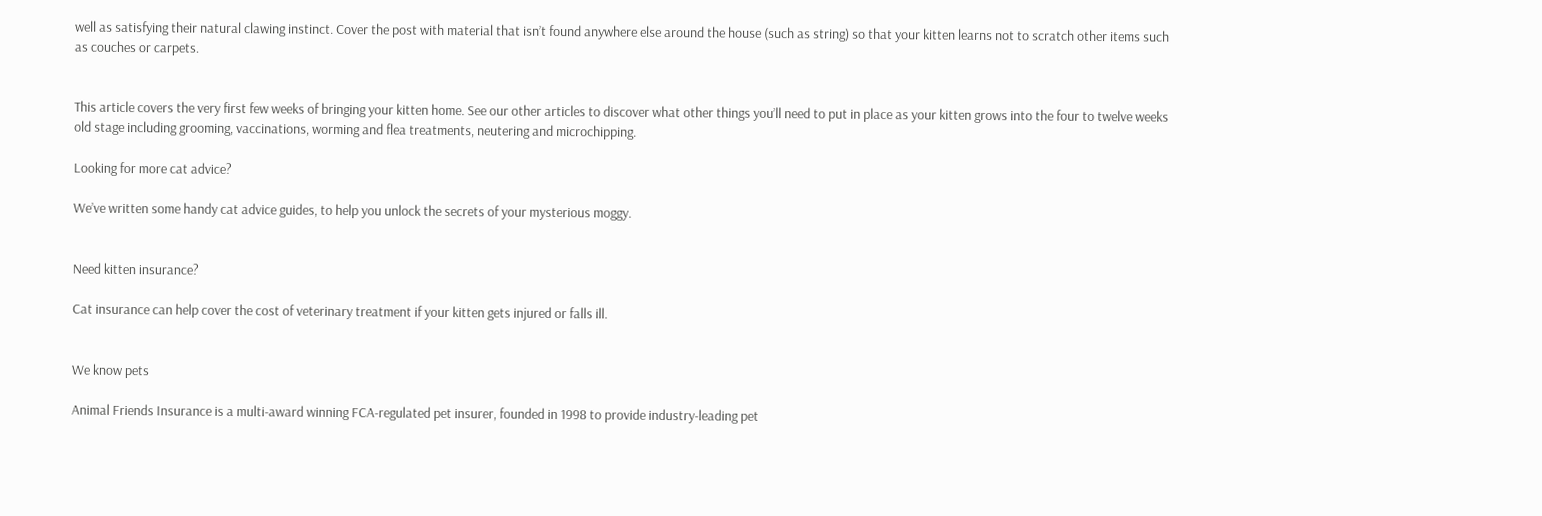well as satisfying their natural clawing instinct. Cover the post with material that isn’t found anywhere else around the house (such as string) so that your kitten learns not to scratch other items such as couches or carpets.


This article covers the very first few weeks of bringing your kitten home. See our other articles to discover what other things you’ll need to put in place as your kitten grows into the four to twelve weeks old stage including grooming, vaccinations, worming and flea treatments, neutering and microchipping.

Looking for more cat advice?

We’ve written some handy cat advice guides, to help you unlock the secrets of your mysterious moggy.


Need kitten insurance?

Cat insurance can help cover the cost of veterinary treatment if your kitten gets injured or falls ill.


We know pets

Animal Friends Insurance is a multi-award winning FCA-regulated pet insurer, founded in 1998 to provide industry-leading pet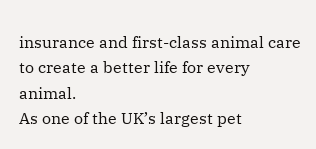insurance and first-class animal care to create a better life for every animal.
As one of the UK’s largest pet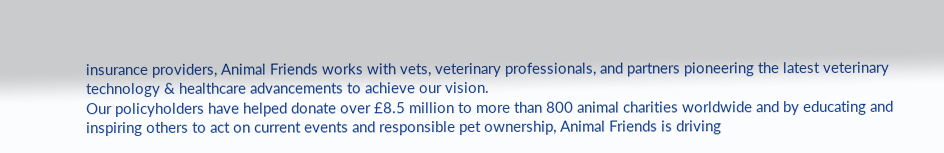insurance providers, Animal Friends works with vets, veterinary professionals, and partners pioneering the latest veterinary technology & healthcare advancements to achieve our vision.
Our policyholders have helped donate over £8.5 million to more than 800 animal charities worldwide and by educating and inspiring others to act on current events and responsible pet ownership, Animal Friends is driving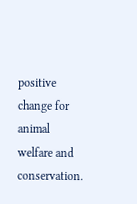positive change for animal welfare and conservation.